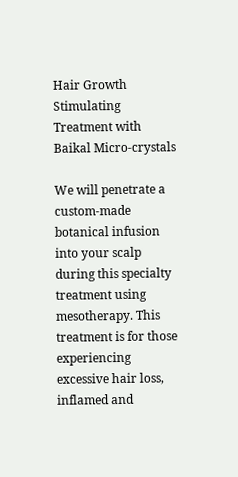Hair Growth Stimulating Treatment with Baikal Micro-crystals

We will penetrate a custom-made botanical infusion into your scalp during this specialty treatment using mesotherapy. This treatment is for those experiencing excessive hair loss, inflamed and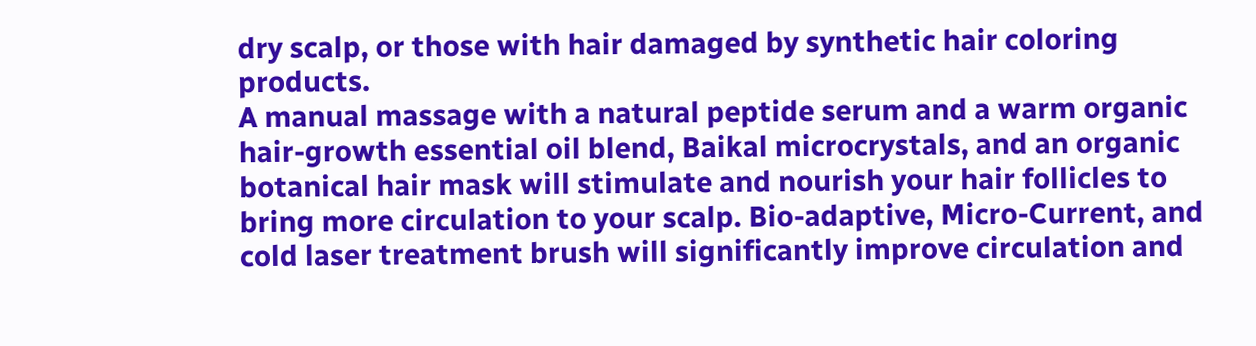dry scalp, or those with hair damaged by synthetic hair coloring products.
A manual massage with a natural peptide serum and a warm organic hair-growth essential oil blend, Baikal microcrystals, and an organic botanical hair mask will stimulate and nourish your hair follicles to bring more circulation to your scalp. Bio-adaptive, Micro-Current, and cold laser treatment brush will significantly improve circulation and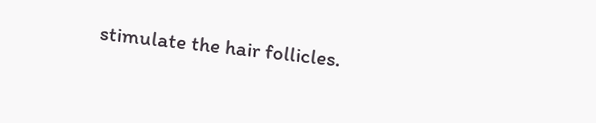stimulate the hair follicles.